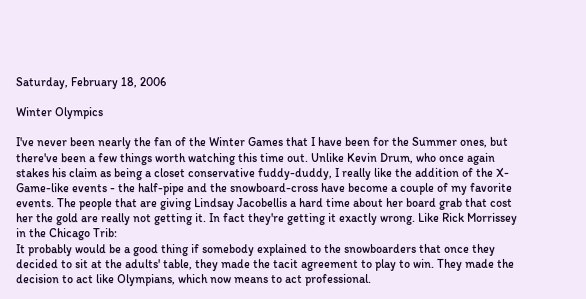Saturday, February 18, 2006

Winter Olympics

I've never been nearly the fan of the Winter Games that I have been for the Summer ones, but there've been a few things worth watching this time out. Unlike Kevin Drum, who once again stakes his claim as being a closet conservative fuddy-duddy, I really like the addition of the X-Game-like events - the half-pipe and the snowboard-cross have become a couple of my favorite events. The people that are giving Lindsay Jacobellis a hard time about her board grab that cost her the gold are really not getting it. In fact they're getting it exactly wrong. Like Rick Morrissey in the Chicago Trib:
It probably would be a good thing if somebody explained to the snowboarders that once they decided to sit at the adults' table, they made the tacit agreement to play to win. They made the decision to act like Olympians, which now means to act professional.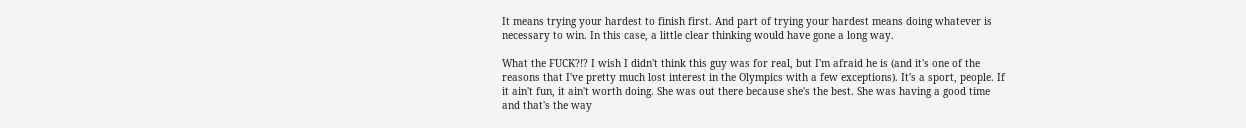It means trying your hardest to finish first. And part of trying your hardest means doing whatever is necessary to win. In this case, a little clear thinking would have gone a long way.

What the FUCK?!? I wish I didn't think this guy was for real, but I'm afraid he is (and it's one of the reasons that I've pretty much lost interest in the Olympics with a few exceptions). It's a sport, people. If it ain't fun, it ain't worth doing. She was out there because she's the best. She was having a good time and that's the way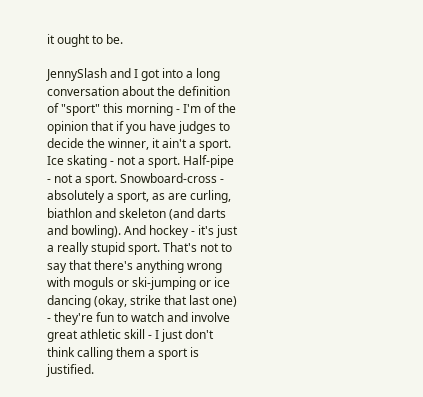it ought to be.

JennySlash and I got into a long conversation about the definition of "sport" this morning - I'm of the opinion that if you have judges to decide the winner, it ain't a sport. Ice skating - not a sport. Half-pipe - not a sport. Snowboard-cross - absolutely a sport, as are curling, biathlon and skeleton (and darts and bowling). And hockey - it's just a really stupid sport. That's not to say that there's anything wrong with moguls or ski-jumping or ice dancing (okay, strike that last one) - they're fun to watch and involve great athletic skill - I just don't think calling them a sport is justified.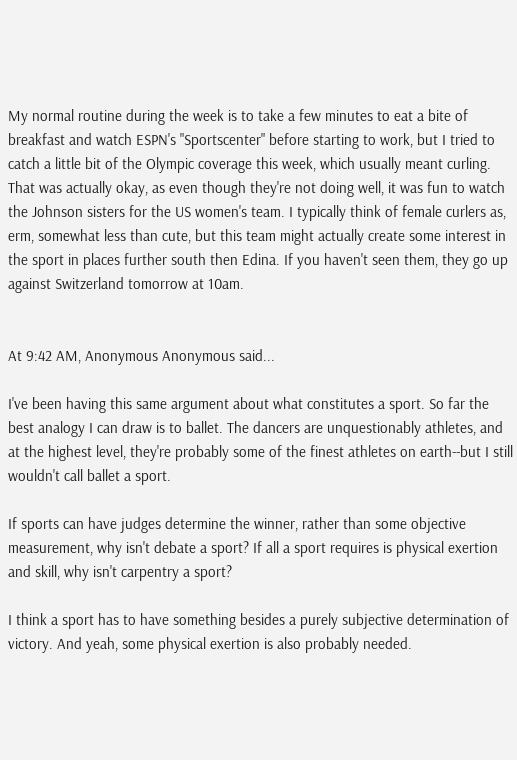My normal routine during the week is to take a few minutes to eat a bite of breakfast and watch ESPN's "Sportscenter" before starting to work, but I tried to catch a little bit of the Olympic coverage this week, which usually meant curling. That was actually okay, as even though they're not doing well, it was fun to watch the Johnson sisters for the US women's team. I typically think of female curlers as, erm, somewhat less than cute, but this team might actually create some interest in the sport in places further south then Edina. If you haven't seen them, they go up against Switzerland tomorrow at 10am.


At 9:42 AM, Anonymous Anonymous said...

I've been having this same argument about what constitutes a sport. So far the best analogy I can draw is to ballet. The dancers are unquestionably athletes, and at the highest level, they're probably some of the finest athletes on earth--but I still wouldn't call ballet a sport.

If sports can have judges determine the winner, rather than some objective measurement, why isn't debate a sport? If all a sport requires is physical exertion and skill, why isn't carpentry a sport?

I think a sport has to have something besides a purely subjective determination of victory. And yeah, some physical exertion is also probably needed.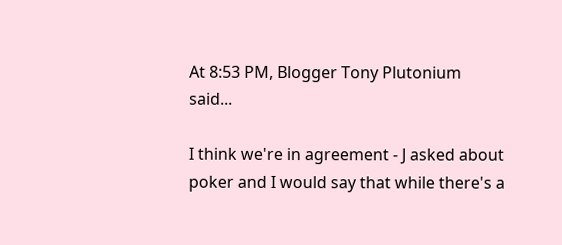At 8:53 PM, Blogger Tony Plutonium said...

I think we're in agreement - J asked about poker and I would say that while there's a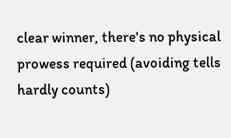clear winner, there's no physical prowess required (avoiding tells hardly counts)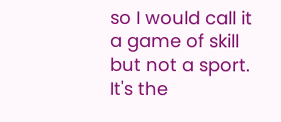so I would call it a game of skill but not a sport. It's the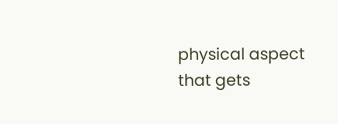physical aspect that gets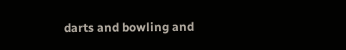darts and bowling and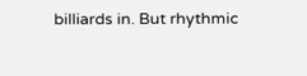billiards in. But rhythmic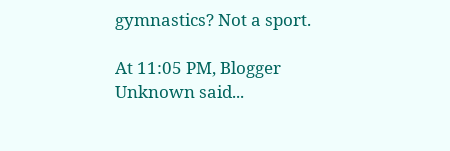gymnastics? Not a sport.

At 11:05 PM, Blogger Unknown said...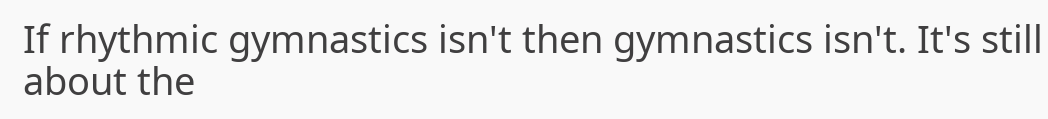If rhythmic gymnastics isn't then gymnastics isn't. It's still about the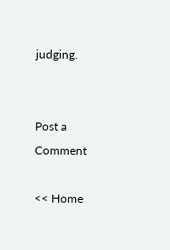judging.


Post a Comment

<< Home